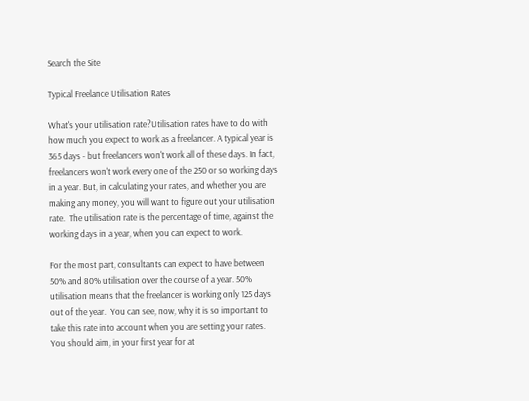Search the Site

Typical Freelance Utilisation Rates

What's your utilisation rate?Utilisation rates have to do with how much you expect to work as a freelancer. A typical year is 365 days - but freelancers won't work all of these days. In fact, freelancers won't work every one of the 250 or so working days in a year. But, in calculating your rates, and whether you are making any money, you will want to figure out your utilisation rate.  The utilisation rate is the percentage of time, against the working days in a year, when you can expect to work.

For the most part, consultants can expect to have between 50% and 80% utilisation over the course of a year. 50% utilisation means that the freelancer is working only 125 days out of the year.  You can see, now, why it is so important to take this rate into account when you are setting your rates.
You should aim, in your first year for at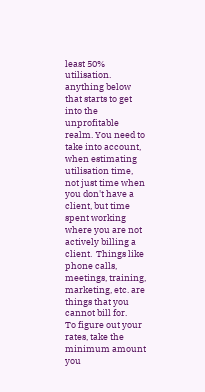least 50% utilisation. anything below that starts to get into the unprofitable realm. You need to take into account, when estimating utilisation time, not just time when you don't have a client, but time spent working where you are not actively billing a client.  Things like phone calls, meetings, training, marketing, etc. are things that you cannot bill for.
To figure out your rates, take the minimum amount you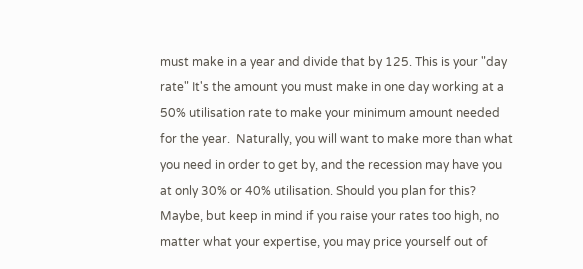must make in a year and divide that by 125. This is your "day rate" It's the amount you must make in one day working at a 50% utilisation rate to make your minimum amount needed for the year.  Naturally, you will want to make more than what you need in order to get by, and the recession may have you at only 30% or 40% utilisation. Should you plan for this?  Maybe, but keep in mind if you raise your rates too high, no matter what your expertise, you may price yourself out of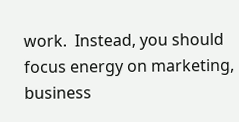work.  Instead, you should focus energy on marketing, business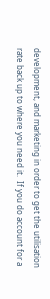development, and marketing in order to get the utilisation rate back up to where you need it.  If you do account for a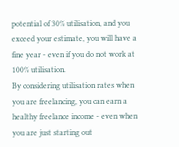potential of 30% utilisation, and you exceed your estimate, you will have a fine year - even if you do not work at 100% utilisation.
By considering utilisation rates when you are freelancing, you can earn a healthy freelance income - even when you are just starting out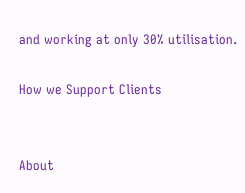and working at only 30% utilisation.

How we Support Clients


About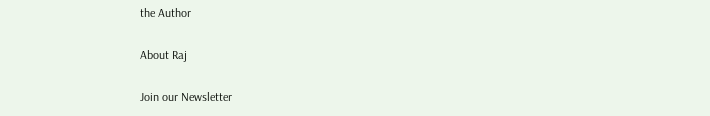the Author

About Raj

Join our Newsletter